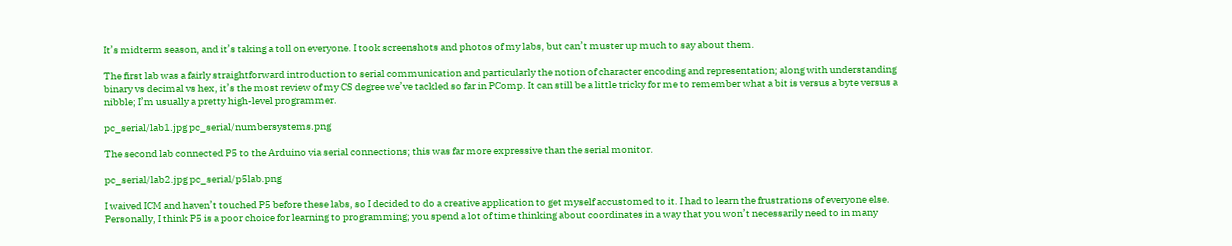It’s midterm season, and it’s taking a toll on everyone. I took screenshots and photos of my labs, but can’t muster up much to say about them.

The first lab was a fairly straightforward introduction to serial communication and particularly the notion of character encoding and representation; along with understanding binary vs decimal vs hex, it’s the most review of my CS degree we’ve tackled so far in PComp. It can still be a little tricky for me to remember what a bit is versus a byte versus a nibble; I’m usually a pretty high-level programmer.

pc_serial/lab1.jpg pc_serial/numbersystems.png

The second lab connected P5 to the Arduino via serial connections; this was far more expressive than the serial monitor.

pc_serial/lab2.jpg pc_serial/p5lab.png

I waived ICM and haven’t touched P5 before these labs, so I decided to do a creative application to get myself accustomed to it. I had to learn the frustrations of everyone else. Personally, I think P5 is a poor choice for learning to programming; you spend a lot of time thinking about coordinates in a way that you won’t necessarily need to in many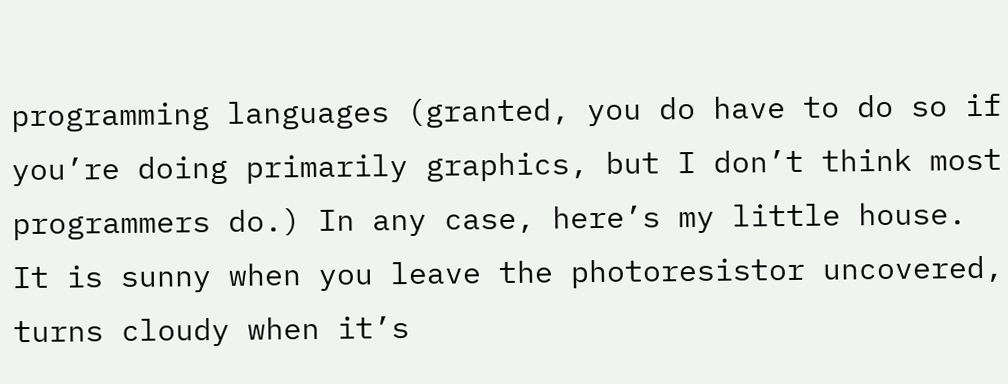programming languages (granted, you do have to do so if you’re doing primarily graphics, but I don’t think most programmers do.) In any case, here’s my little house. It is sunny when you leave the photoresistor uncovered, turns cloudy when it’s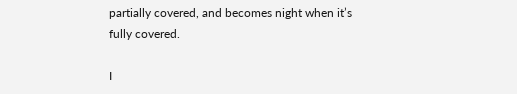partially covered, and becomes night when it’s fully covered.

I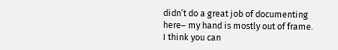didn’t do a great job of documenting here– my hand is mostly out of frame. I think you can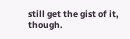still get the gist of it, though.